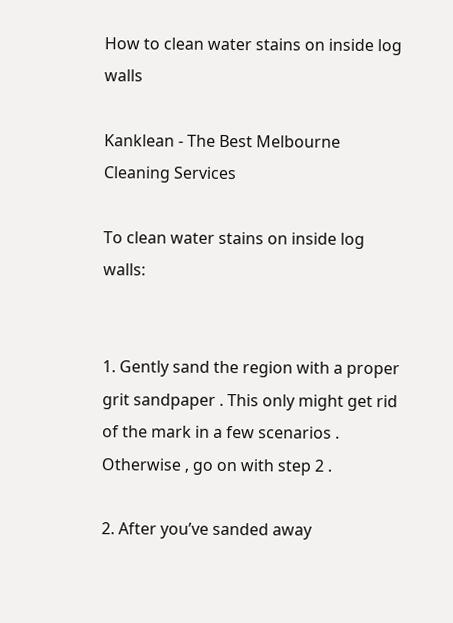How to clean water stains on inside log walls

Kanklean - The Best Melbourne Cleaning Services

To clean water stains on inside log walls:


1. Gently sand the region with a proper grit sandpaper . This only might get rid of the mark in a few scenarios . Otherwise , go on with step 2 .

2. After you’ve sanded away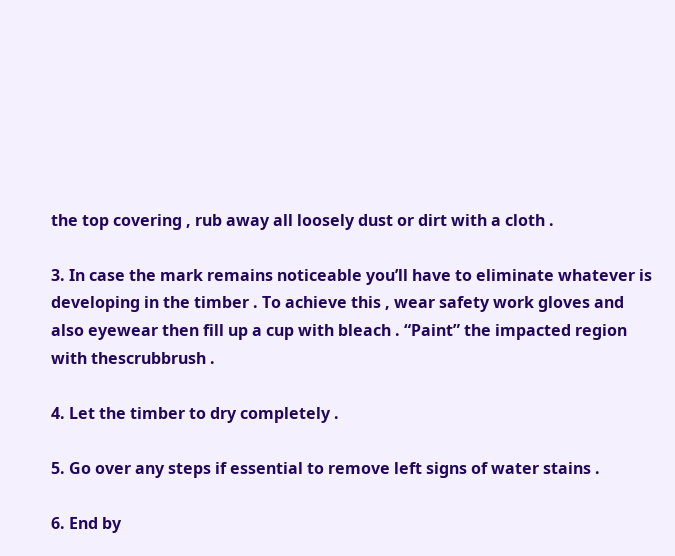the top covering , rub away all loosely dust or dirt with a cloth .

3. In case the mark remains noticeable you’ll have to eliminate whatever is developing in the timber . To achieve this , wear safety work gloves and also eyewear then fill up a cup with bleach . “Paint” the impacted region with thescrubbrush .

4. Let the timber to dry completely .

5. Go over any steps if essential to remove left signs of water stains .

6. End by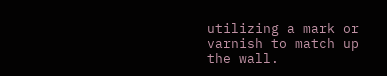utilizing a mark or varnish to match up the wall.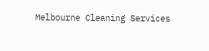Melbourne Cleaning Services